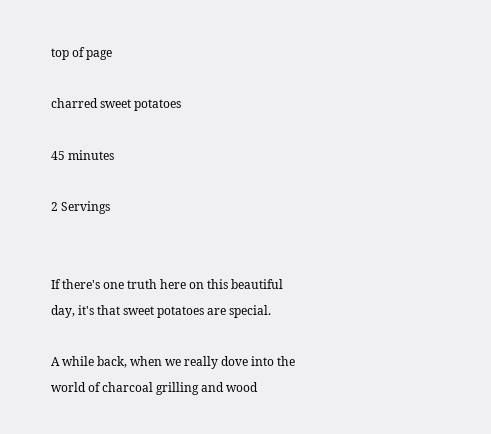top of page

charred sweet potatoes

45 minutes

2 Servings


If there's one truth here on this beautiful day, it's that sweet potatoes are special.

A while back, when we really dove into the world of charcoal grilling and wood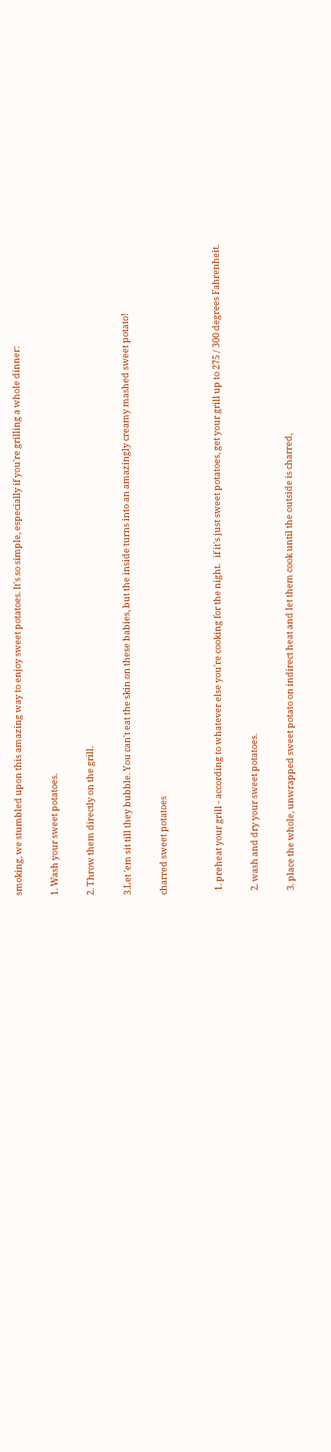smoking, we stumbled upon this amazing way to enjoy sweet potatoes. It's so simple, especially if you're grilling a whole dinner:

1. Wash your sweet potatoes.

2. Throw them directly on the grill.

3.Let 'em sit till they bubble. You can't eat the skin on these babies, but the inside turns into an amazingly creamy mashed sweet potato!

charred sweet potatoes


  1. preheat your grill - according to whatever else you're cooking for the night.   if it's just sweet potatoes, get your grill up to 275 / 300 degrees Fahrenheit.

  2. wash and dry your sweet potatoes.

  3. place the whole, unwrapped sweet potato on indirect heat and let them cook until the outside is charred,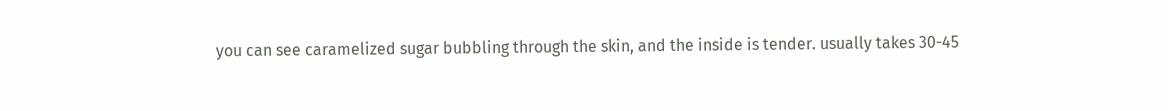you can see caramelized sugar bubbling through the skin, and the inside is tender. usually takes 30-45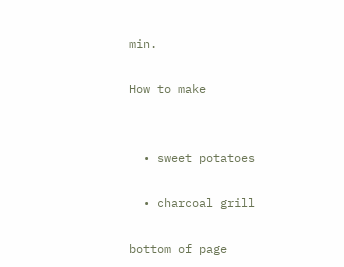min.

How to make


  • sweet potatoes

  • charcoal grill

bottom of page